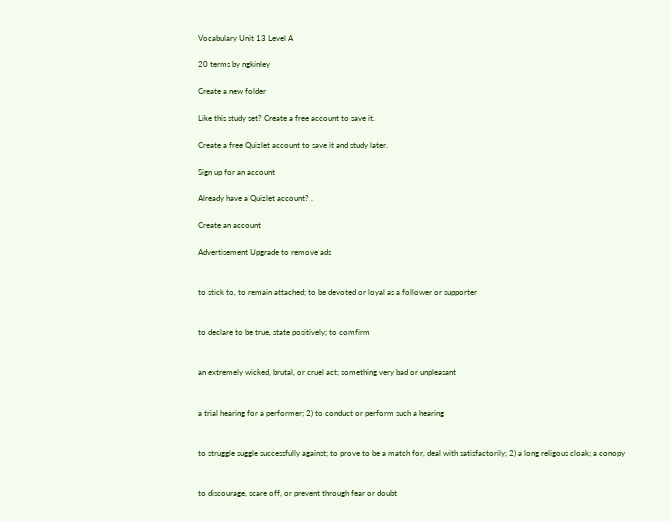Vocabulary Unit 13 Level A

20 terms by ngkinley

Create a new folder

Like this study set? Create a free account to save it.

Create a free Quizlet account to save it and study later.

Sign up for an account

Already have a Quizlet account? .

Create an account

Advertisement Upgrade to remove ads


to stick to, to remain attached; to be devoted or loyal as a follower or supporter


to declare to be true, state positively; to comfirm


an extremely wicked, brutal, or cruel act; something very bad or unpleasant


a trial hearing for a performer; 2) to conduct or perform such a hearing


to struggle suggle successfully against; to prove to be a match for, deal with satisfactorily; 2) a long religous cloak; a conopy


to discourage, scare off, or prevent through fear or doubt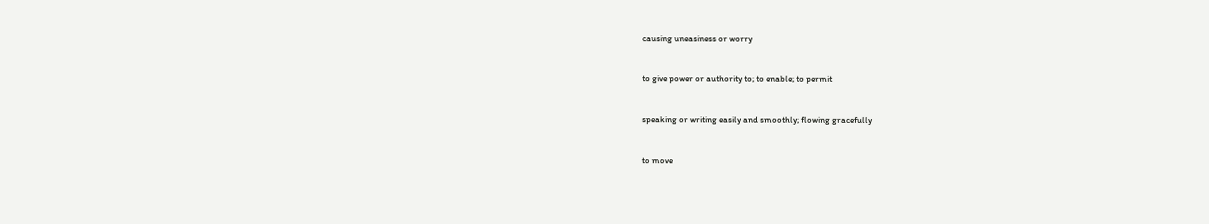causing uneasiness or worry


to give power or authority to; to enable; to permit


speaking or writing easily and smoothly; flowing gracefully


to move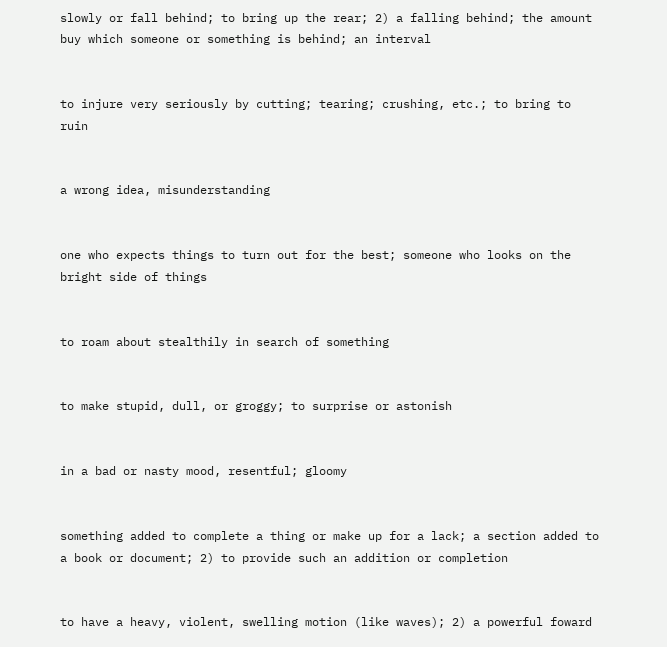slowly or fall behind; to bring up the rear; 2) a falling behind; the amount buy which someone or something is behind; an interval


to injure very seriously by cutting; tearing; crushing, etc.; to bring to ruin


a wrong idea, misunderstanding


one who expects things to turn out for the best; someone who looks on the bright side of things


to roam about stealthily in search of something


to make stupid, dull, or groggy; to surprise or astonish


in a bad or nasty mood, resentful; gloomy


something added to complete a thing or make up for a lack; a section added to a book or document; 2) to provide such an addition or completion


to have a heavy, violent, swelling motion (like waves); 2) a powerful foward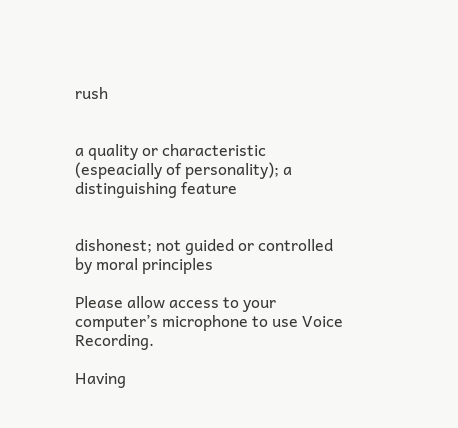rush


a quality or characteristic (espeacially of personality); a distinguishing feature


dishonest; not guided or controlled by moral principles

Please allow access to your computer’s microphone to use Voice Recording.

Having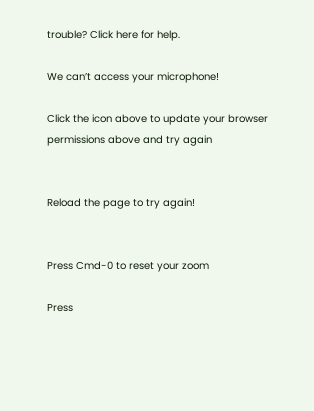trouble? Click here for help.

We can’t access your microphone!

Click the icon above to update your browser permissions above and try again


Reload the page to try again!


Press Cmd-0 to reset your zoom

Press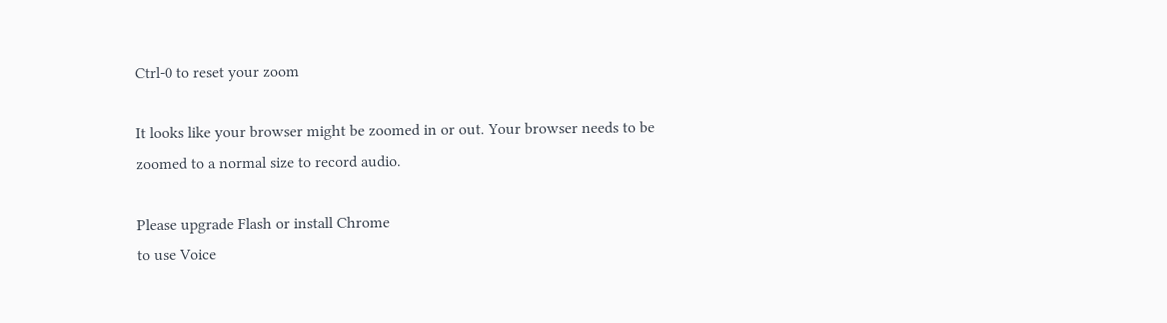Ctrl-0 to reset your zoom

It looks like your browser might be zoomed in or out. Your browser needs to be zoomed to a normal size to record audio.

Please upgrade Flash or install Chrome
to use Voice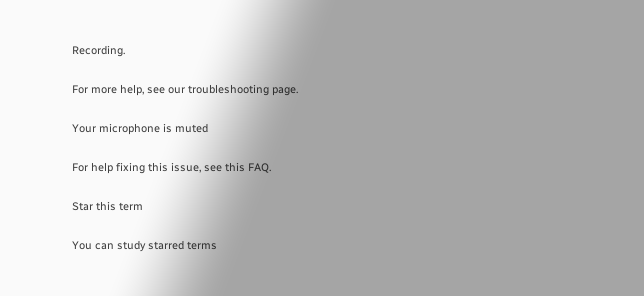Recording.

For more help, see our troubleshooting page.

Your microphone is muted

For help fixing this issue, see this FAQ.

Star this term

You can study starred terms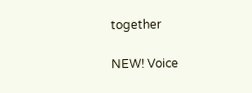together

NEW! Voice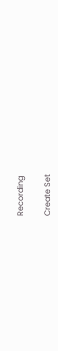Recording

Create Set